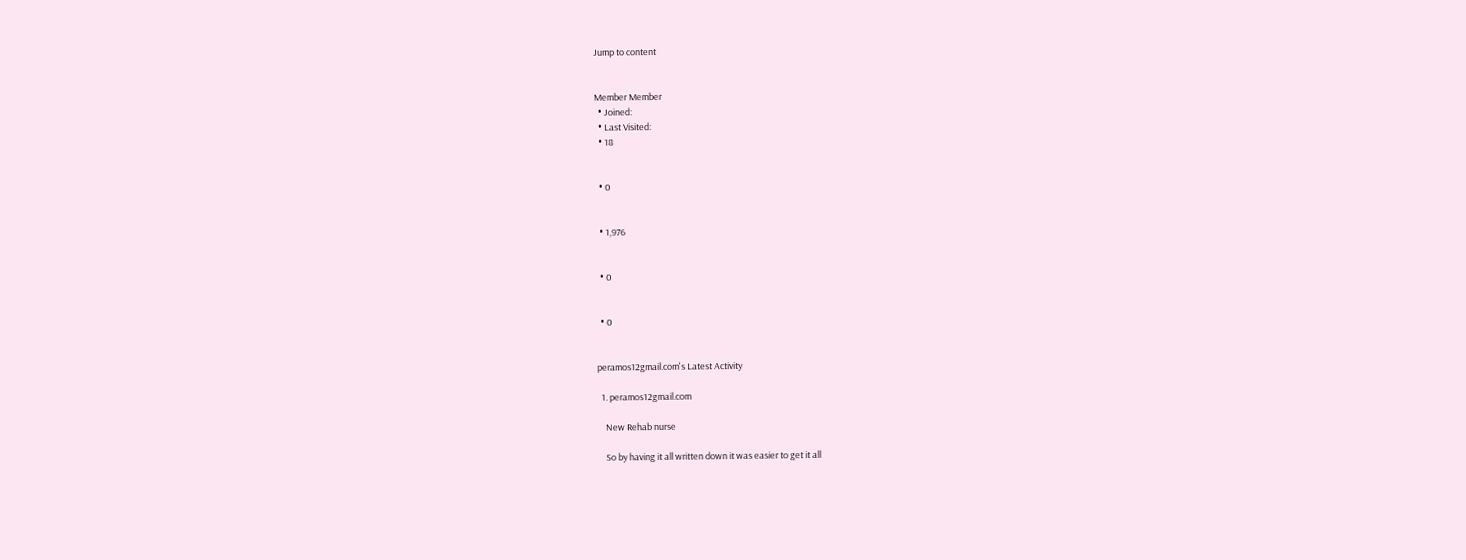Jump to content


Member Member
  • Joined:
  • Last Visited:
  • 18


  • 0


  • 1,976


  • 0


  • 0


peramos12gmail.com's Latest Activity

  1. peramos12gmail.com

    New Rehab nurse

    So by having it all written down it was easier to get it all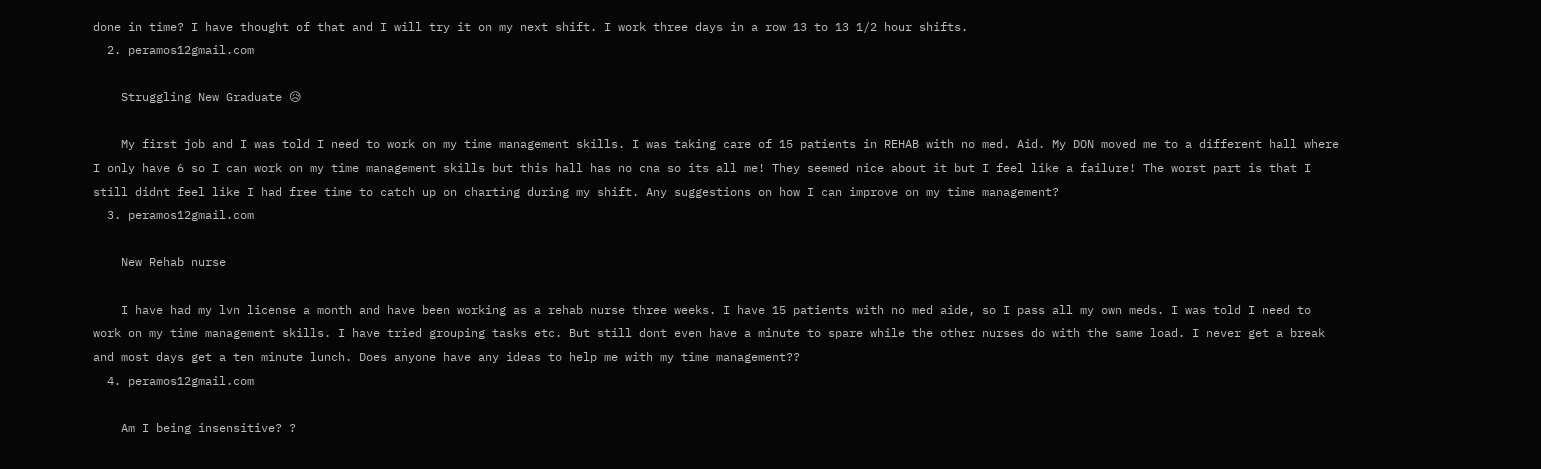done in time? I have thought of that and I will try it on my next shift. I work three days in a row 13 to 13 1/2 hour shifts.
  2. peramos12gmail.com

    Struggling New Graduate 😥

    My first job and I was told I need to work on my time management skills. I was taking care of 15 patients in REHAB with no med. Aid. My DON moved me to a different hall where I only have 6 so I can work on my time management skills but this hall has no cna so its all me! They seemed nice about it but I feel like a failure! The worst part is that I still didnt feel like I had free time to catch up on charting during my shift. Any suggestions on how I can improve on my time management?
  3. peramos12gmail.com

    New Rehab nurse

    I have had my lvn license a month and have been working as a rehab nurse three weeks. I have 15 patients with no med aide, so I pass all my own meds. I was told I need to work on my time management skills. I have tried grouping tasks etc. But still dont even have a minute to spare while the other nurses do with the same load. I never get a break and most days get a ten minute lunch. Does anyone have any ideas to help me with my time management??
  4. peramos12gmail.com

    Am I being insensitive? ?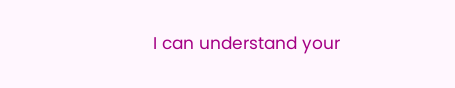I can understand your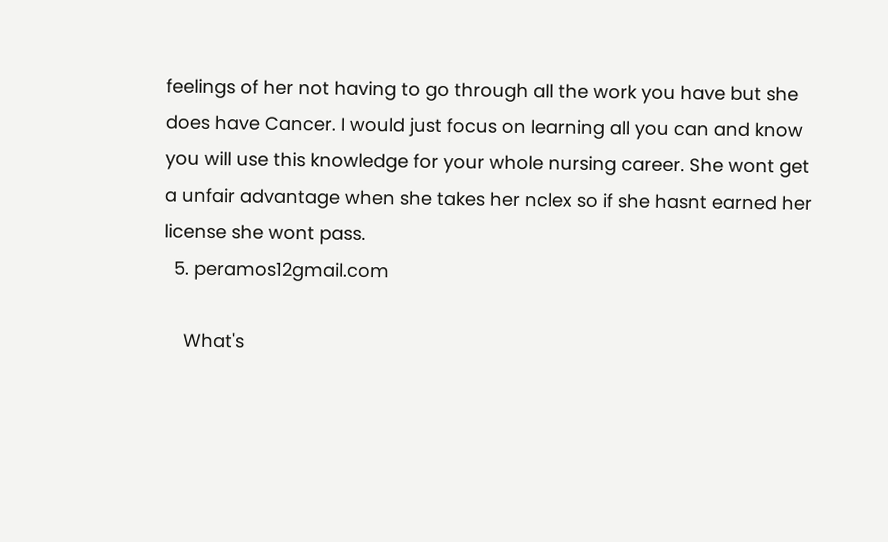feelings of her not having to go through all the work you have but she does have Cancer. I would just focus on learning all you can and know you will use this knowledge for your whole nursing career. She wont get a unfair advantage when she takes her nclex so if she hasnt earned her license she wont pass.
  5. peramos12gmail.com

    What's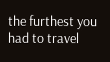the furthest you had to travel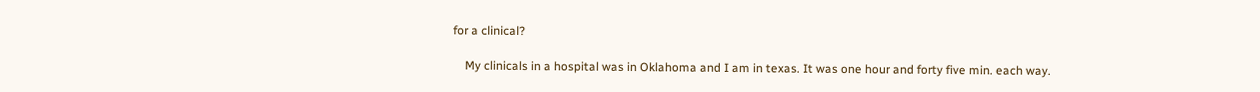for a clinical?

    My clinicals in a hospital was in Oklahoma and I am in texas. It was one hour and forty five min. each way.